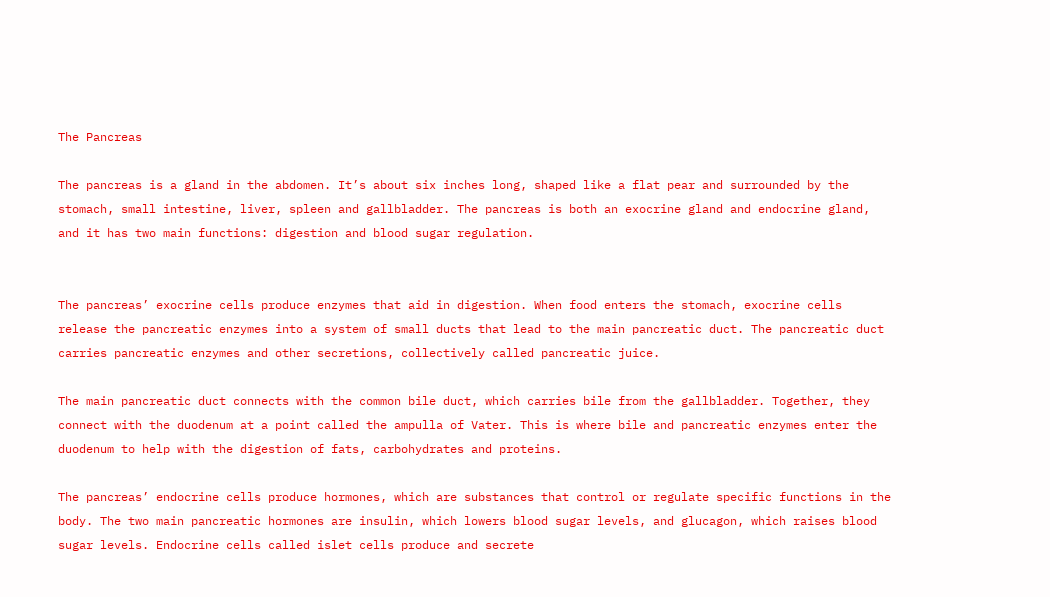The Pancreas

The pancreas is a gland in the abdomen. It’s about six inches long, shaped like a flat pear and surrounded by the stomach, small intestine, liver, spleen and gallbladder. The pancreas is both an exocrine gland and endocrine gland, and it has two main functions: digestion and blood sugar regulation.


The pancreas’ exocrine cells produce enzymes that aid in digestion. When food enters the stomach, exocrine cells release the pancreatic enzymes into a system of small ducts that lead to the main pancreatic duct. The pancreatic duct carries pancreatic enzymes and other secretions, collectively called pancreatic juice.

The main pancreatic duct connects with the common bile duct, which carries bile from the gallbladder. Together, they connect with the duodenum at a point called the ampulla of Vater. This is where bile and pancreatic enzymes enter the duodenum to help with the digestion of fats, carbohydrates and proteins.

The pancreas’ endocrine cells produce hormones, which are substances that control or regulate specific functions in the body. The two main pancreatic hormones are insulin, which lowers blood sugar levels, and glucagon, which raises blood sugar levels. Endocrine cells called islet cells produce and secrete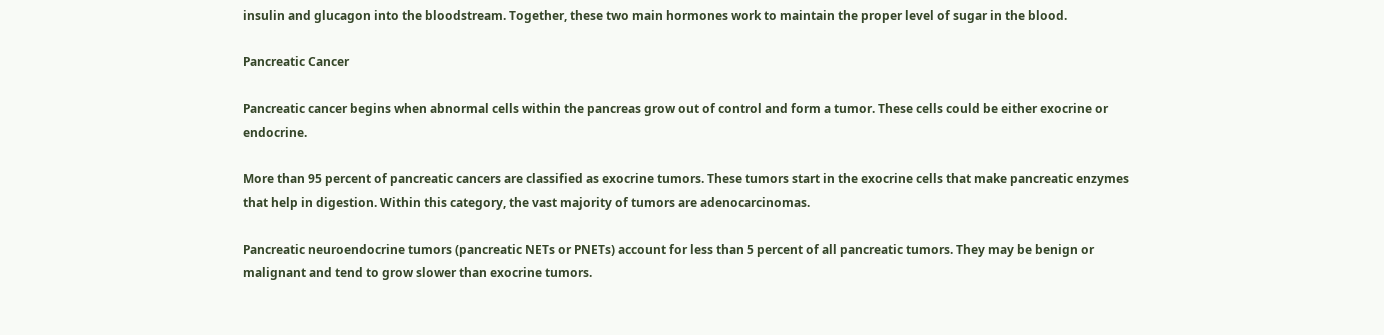insulin and glucagon into the bloodstream. Together, these two main hormones work to maintain the proper level of sugar in the blood.

Pancreatic Cancer

Pancreatic cancer begins when abnormal cells within the pancreas grow out of control and form a tumor. These cells could be either exocrine or endocrine.

More than 95 percent of pancreatic cancers are classified as exocrine tumors. These tumors start in the exocrine cells that make pancreatic enzymes that help in digestion. Within this category, the vast majority of tumors are adenocarcinomas.

Pancreatic neuroendocrine tumors (pancreatic NETs or PNETs) account for less than 5 percent of all pancreatic tumors. They may be benign or malignant and tend to grow slower than exocrine tumors.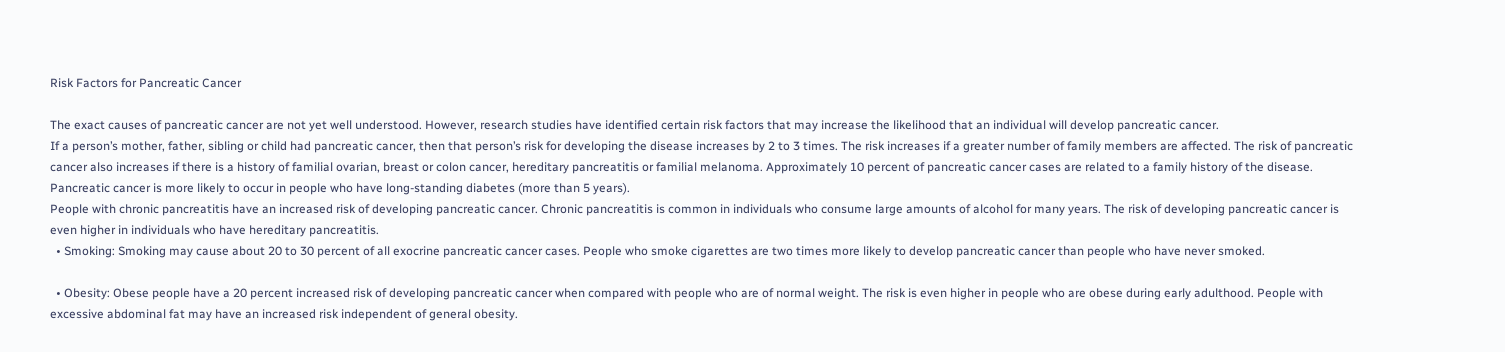Risk Factors for Pancreatic Cancer

The exact causes of pancreatic cancer are not yet well understood. However, research studies have identified certain risk factors that may increase the likelihood that an individual will develop pancreatic cancer.
If a person’s mother, father, sibling or child had pancreatic cancer, then that person’s risk for developing the disease increases by 2 to 3 times. The risk increases if a greater number of family members are affected. The risk of pancreatic cancer also increases if there is a history of familial ovarian, breast or colon cancer, hereditary pancreatitis or familial melanoma. Approximately 10 percent of pancreatic cancer cases are related to a family history of the disease.
Pancreatic cancer is more likely to occur in people who have long-standing diabetes (more than 5 years).
People with chronic pancreatitis have an increased risk of developing pancreatic cancer. Chronic pancreatitis is common in individuals who consume large amounts of alcohol for many years. The risk of developing pancreatic cancer is even higher in individuals who have hereditary pancreatitis.
  • Smoking: Smoking may cause about 20 to 30 percent of all exocrine pancreatic cancer cases. People who smoke cigarettes are two times more likely to develop pancreatic cancer than people who have never smoked.

  • Obesity: Obese people have a 20 percent increased risk of developing pancreatic cancer when compared with people who are of normal weight. The risk is even higher in people who are obese during early adulthood. People with excessive abdominal fat may have an increased risk independent of general obesity.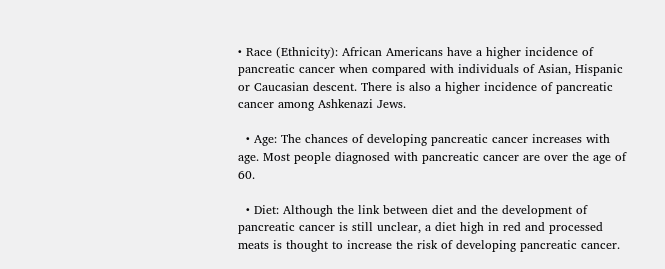• Race (Ethnicity): African Americans have a higher incidence of pancreatic cancer when compared with individuals of Asian, Hispanic or Caucasian descent. There is also a higher incidence of pancreatic cancer among Ashkenazi Jews.

  • Age: The chances of developing pancreatic cancer increases with age. Most people diagnosed with pancreatic cancer are over the age of 60.

  • Diet: Although the link between diet and the development of pancreatic cancer is still unclear, a diet high in red and processed meats is thought to increase the risk of developing pancreatic cancer.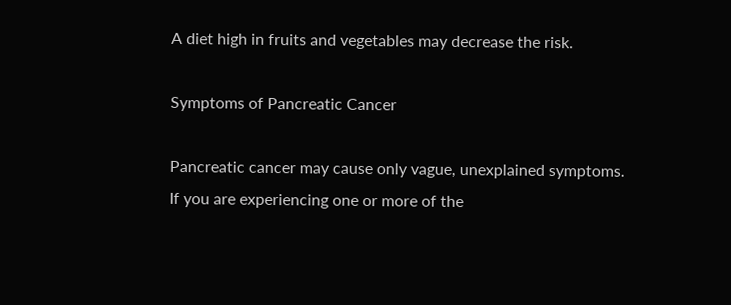A diet high in fruits and vegetables may decrease the risk.

Symptoms of Pancreatic Cancer

Pancreatic cancer may cause only vague, unexplained symptoms. If you are experiencing one or more of the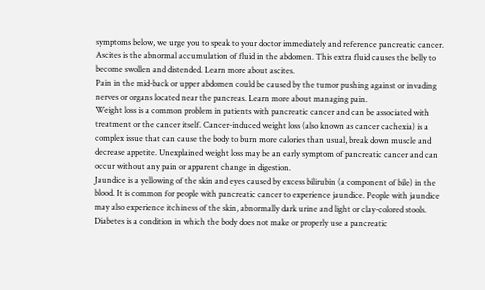symptoms below, we urge you to speak to your doctor immediately and reference pancreatic cancer.
Ascites is the abnormal accumulation of fluid in the abdomen. This extra fluid causes the belly to become swollen and distended. Learn more about ascites.
Pain in the mid-back or upper abdomen could be caused by the tumor pushing against or invading nerves or organs located near the pancreas. Learn more about managing pain.
Weight loss is a common problem in patients with pancreatic cancer and can be associated with treatment or the cancer itself. Cancer-induced weight loss (also known as cancer cachexia) is a complex issue that can cause the body to burn more calories than usual, break down muscle and decrease appetite. Unexplained weight loss may be an early symptom of pancreatic cancer and can occur without any pain or apparent change in digestion.
Jaundice is a yellowing of the skin and eyes caused by excess bilirubin (a component of bile) in the blood. It is common for people with pancreatic cancer to experience jaundice. People with jaundice may also experience itchiness of the skin, abnormally dark urine and light or clay-colored stools.
Diabetes is a condition in which the body does not make or properly use a pancreatic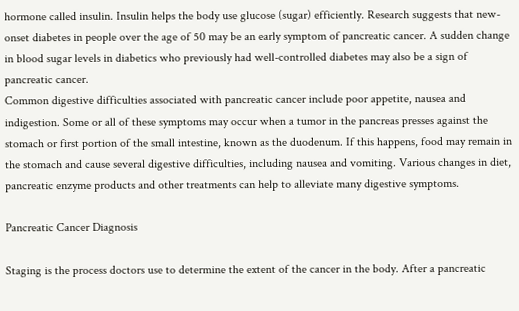hormone called insulin. Insulin helps the body use glucose (sugar) efficiently. Research suggests that new-onset diabetes in people over the age of 50 may be an early symptom of pancreatic cancer. A sudden change in blood sugar levels in diabetics who previously had well-controlled diabetes may also be a sign of pancreatic cancer.
Common digestive difficulties associated with pancreatic cancer include poor appetite, nausea and indigestion. Some or all of these symptoms may occur when a tumor in the pancreas presses against the stomach or first portion of the small intestine, known as the duodenum. If this happens, food may remain in the stomach and cause several digestive difficulties, including nausea and vomiting. Various changes in diet, pancreatic enzyme products and other treatments can help to alleviate many digestive symptoms.

Pancreatic Cancer Diagnosis

Staging is the process doctors use to determine the extent of the cancer in the body. After a pancreatic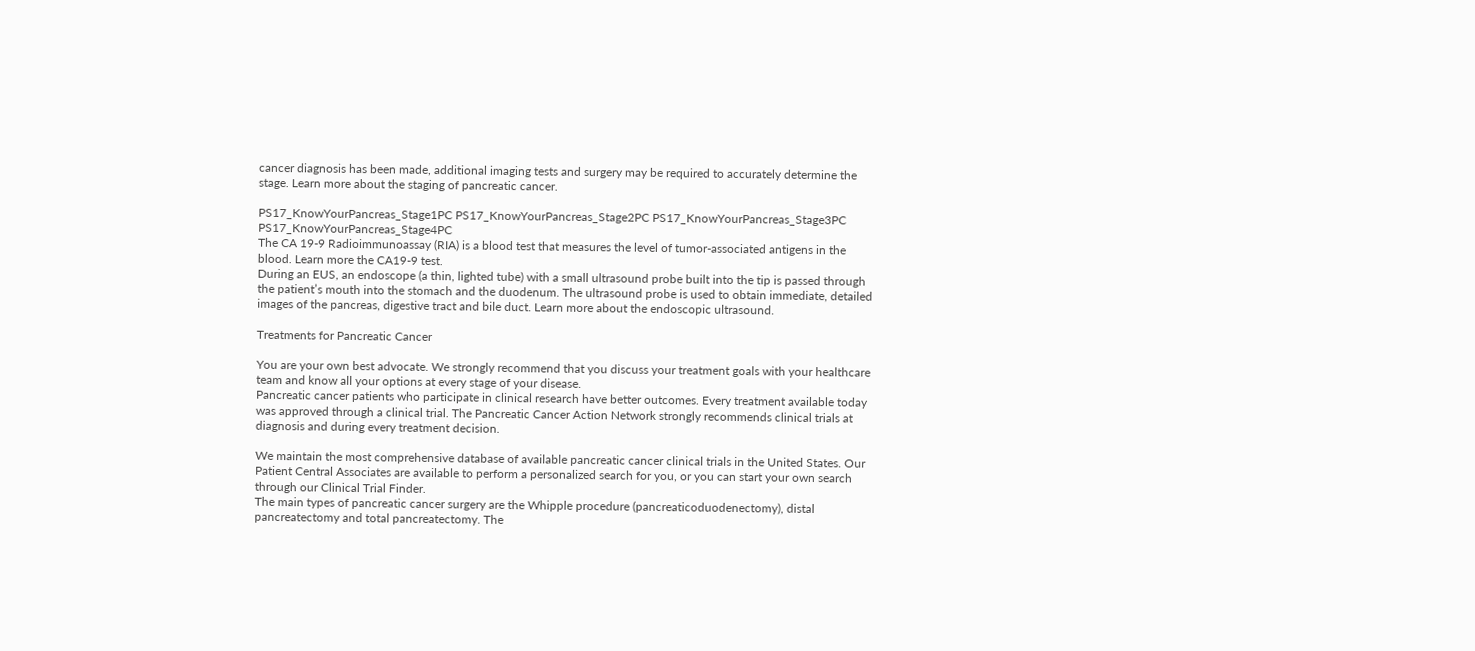cancer diagnosis has been made, additional imaging tests and surgery may be required to accurately determine the stage. Learn more about the staging of pancreatic cancer.

PS17_KnowYourPancreas_Stage1PC PS17_KnowYourPancreas_Stage2PC PS17_KnowYourPancreas_Stage3PC PS17_KnowYourPancreas_Stage4PC
The CA 19-9 Radioimmunoassay (RIA) is a blood test that measures the level of tumor-associated antigens in the blood. Learn more the CA19-9 test.
During an EUS, an endoscope (a thin, lighted tube) with a small ultrasound probe built into the tip is passed through the patient’s mouth into the stomach and the duodenum. The ultrasound probe is used to obtain immediate, detailed images of the pancreas, digestive tract and bile duct. Learn more about the endoscopic ultrasound.

Treatments for Pancreatic Cancer

You are your own best advocate. We strongly recommend that you discuss your treatment goals with your healthcare team and know all your options at every stage of your disease.
Pancreatic cancer patients who participate in clinical research have better outcomes. Every treatment available today was approved through a clinical trial. The Pancreatic Cancer Action Network strongly recommends clinical trials at diagnosis and during every treatment decision.

We maintain the most comprehensive database of available pancreatic cancer clinical trials in the United States. Our Patient Central Associates are available to perform a personalized search for you, or you can start your own search through our Clinical Trial Finder.
The main types of pancreatic cancer surgery are the Whipple procedure (pancreaticoduodenectomy), distal pancreatectomy and total pancreatectomy. The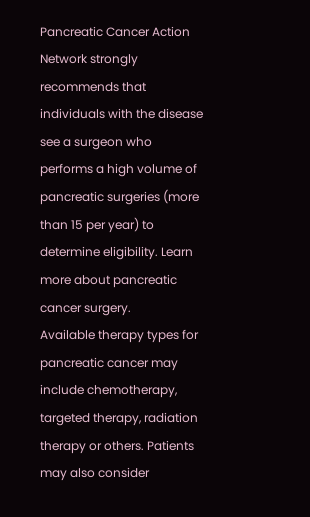Pancreatic Cancer Action Network strongly recommends that individuals with the disease see a surgeon who performs a high volume of pancreatic surgeries (more than 15 per year) to determine eligibility. Learn more about pancreatic cancer surgery.
Available therapy types for pancreatic cancer may include chemotherapy, targeted therapy, radiation therapy or others. Patients may also consider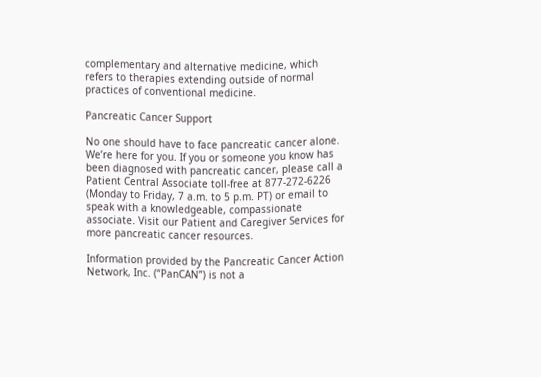complementary and alternative medicine, which refers to therapies extending outside of normal practices of conventional medicine.

Pancreatic Cancer Support

No one should have to face pancreatic cancer alone. We’re here for you. If you or someone you know has been diagnosed with pancreatic cancer, please call a Patient Central Associate toll-free at 877-272-6226 (Monday to Friday, 7 a.m. to 5 p.m. PT) or email to speak with a knowledgeable, compassionate associate. Visit our Patient and Caregiver Services for more pancreatic cancer resources.

Information provided by the Pancreatic Cancer Action Network, Inc. (“PanCAN”) is not a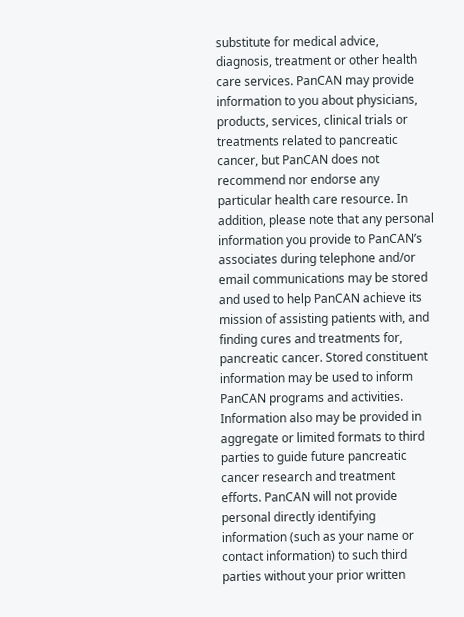substitute for medical advice, diagnosis, treatment or other health care services. PanCAN may provide information to you about physicians, products, services, clinical trials or treatments related to pancreatic cancer, but PanCAN does not recommend nor endorse any particular health care resource. In addition, please note that any personal information you provide to PanCAN’s associates during telephone and/or email communications may be stored and used to help PanCAN achieve its mission of assisting patients with, and finding cures and treatments for, pancreatic cancer. Stored constituent information may be used to inform PanCAN programs and activities. Information also may be provided in aggregate or limited formats to third parties to guide future pancreatic cancer research and treatment efforts. PanCAN will not provide personal directly identifying information (such as your name or contact information) to such third parties without your prior written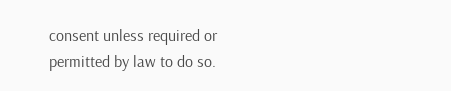consent unless required or permitted by law to do so.